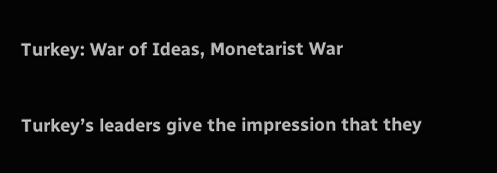Turkey: War of Ideas, Monetarist War


Turkey’s leaders give the impression that they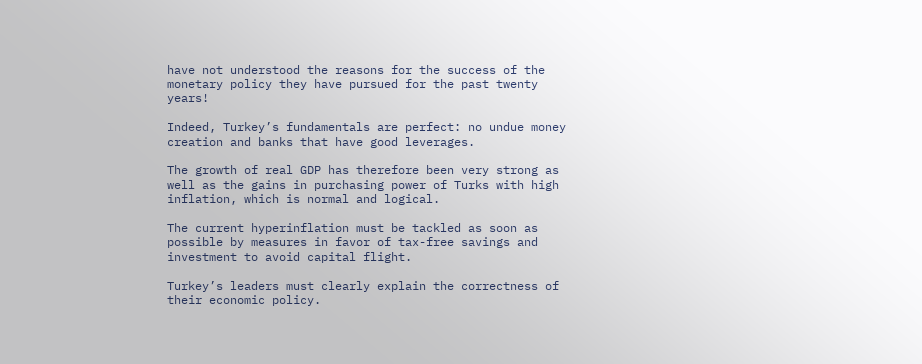have not understood the reasons for the success of the monetary policy they have pursued for the past twenty years!

Indeed, Turkey’s fundamentals are perfect: no undue money creation and banks that have good leverages.

The growth of real GDP has therefore been very strong as well as the gains in purchasing power of Turks with high inflation, which is normal and logical.

The current hyperinflation must be tackled as soon as possible by measures in favor of tax-free savings and investment to avoid capital flight.

Turkey’s leaders must clearly explain the correctness of their economic policy.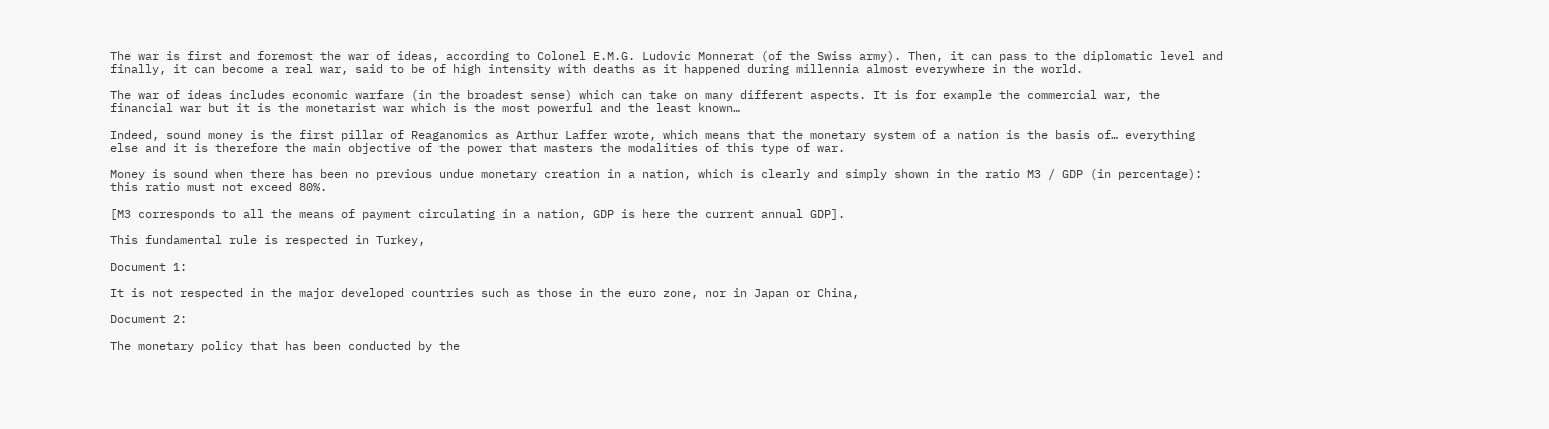The war is first and foremost the war of ideas, according to Colonel E.M.G. Ludovic Monnerat (of the Swiss army). Then, it can pass to the diplomatic level and finally, it can become a real war, said to be of high intensity with deaths as it happened during millennia almost everywhere in the world.

The war of ideas includes economic warfare (in the broadest sense) which can take on many different aspects. It is for example the commercial war, the financial war but it is the monetarist war which is the most powerful and the least known…

Indeed, sound money is the first pillar of Reaganomics as Arthur Laffer wrote, which means that the monetary system of a nation is the basis of… everything else and it is therefore the main objective of the power that masters the modalities of this type of war.

Money is sound when there has been no previous undue monetary creation in a nation, which is clearly and simply shown in the ratio M3 / GDP (in percentage): this ratio must not exceed 80%.

[M3 corresponds to all the means of payment circulating in a nation, GDP is here the current annual GDP].

This fundamental rule is respected in Turkey,

Document 1:

It is not respected in the major developed countries such as those in the euro zone, nor in Japan or China,

Document 2:

The monetary policy that has been conducted by the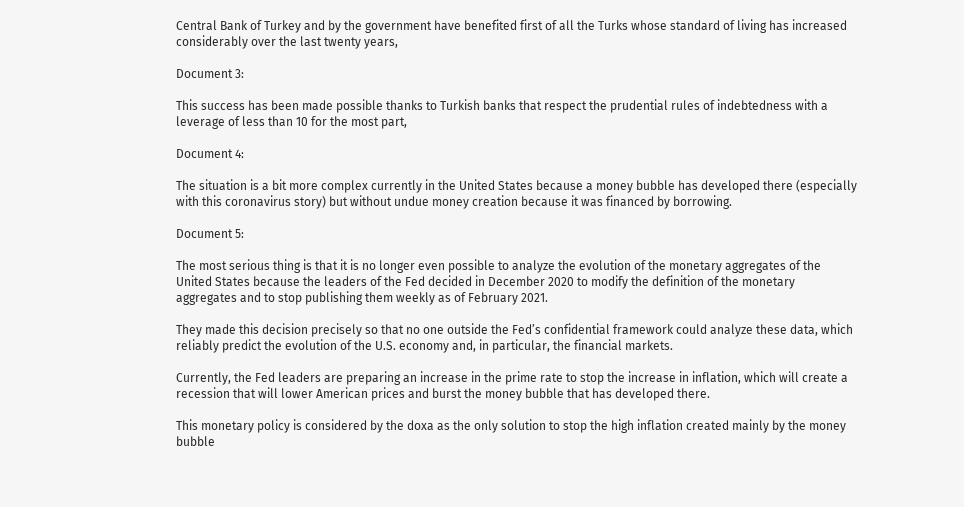Central Bank of Turkey and by the government have benefited first of all the Turks whose standard of living has increased considerably over the last twenty years,

Document 3:

This success has been made possible thanks to Turkish banks that respect the prudential rules of indebtedness with a leverage of less than 10 for the most part,

Document 4:

The situation is a bit more complex currently in the United States because a money bubble has developed there (especially with this coronavirus story) but without undue money creation because it was financed by borrowing.

Document 5:

The most serious thing is that it is no longer even possible to analyze the evolution of the monetary aggregates of the United States because the leaders of the Fed decided in December 2020 to modify the definition of the monetary aggregates and to stop publishing them weekly as of February 2021.

They made this decision precisely so that no one outside the Fed’s confidential framework could analyze these data, which reliably predict the evolution of the U.S. economy and, in particular, the financial markets.

Currently, the Fed leaders are preparing an increase in the prime rate to stop the increase in inflation, which will create a recession that will lower American prices and burst the money bubble that has developed there.

This monetary policy is considered by the doxa as the only solution to stop the high inflation created mainly by the money bubble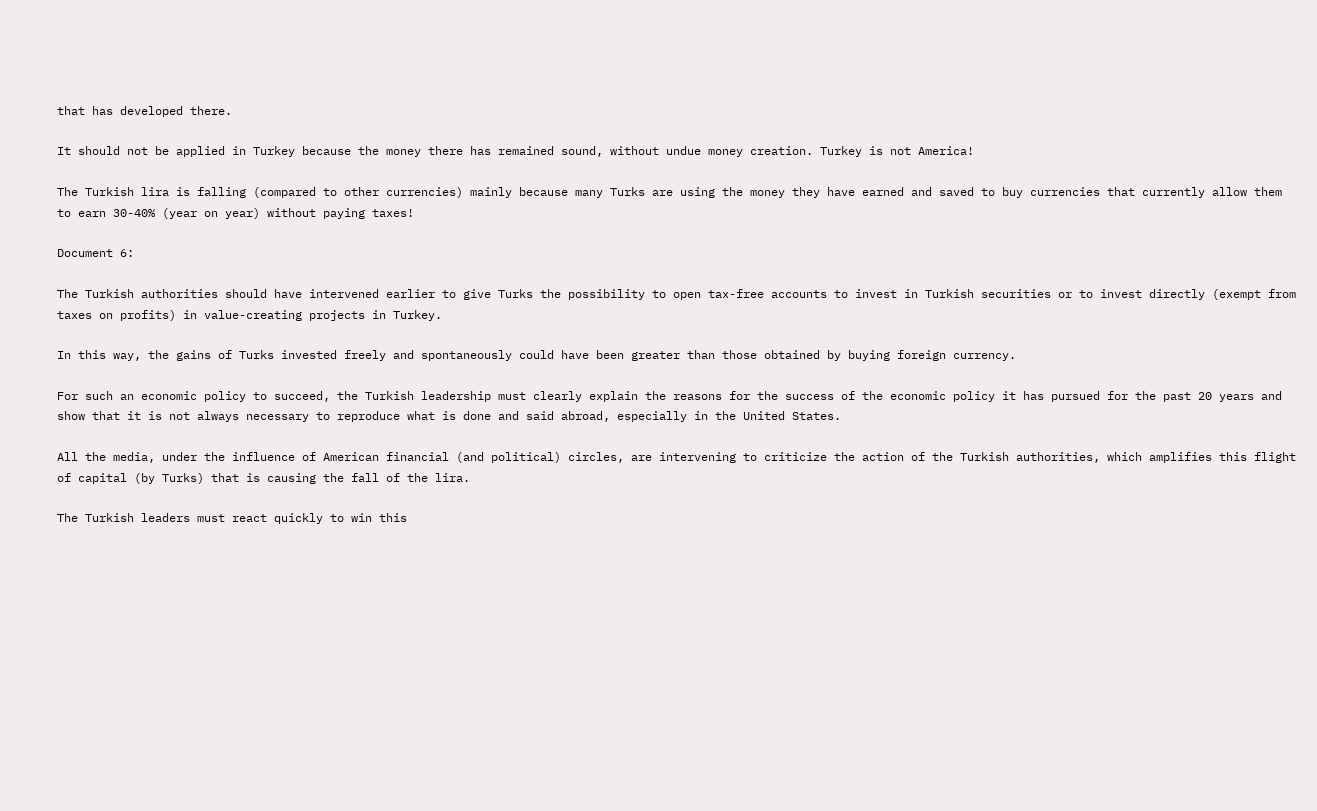that has developed there.

It should not be applied in Turkey because the money there has remained sound, without undue money creation. Turkey is not America!

The Turkish lira is falling (compared to other currencies) mainly because many Turks are using the money they have earned and saved to buy currencies that currently allow them to earn 30-40% (year on year) without paying taxes!

Document 6:

The Turkish authorities should have intervened earlier to give Turks the possibility to open tax-free accounts to invest in Turkish securities or to invest directly (exempt from taxes on profits) in value-creating projects in Turkey.

In this way, the gains of Turks invested freely and spontaneously could have been greater than those obtained by buying foreign currency.

For such an economic policy to succeed, the Turkish leadership must clearly explain the reasons for the success of the economic policy it has pursued for the past 20 years and show that it is not always necessary to reproduce what is done and said abroad, especially in the United States.

All the media, under the influence of American financial (and political) circles, are intervening to criticize the action of the Turkish authorities, which amplifies this flight of capital (by Turks) that is causing the fall of the lira.

The Turkish leaders must react quickly to win this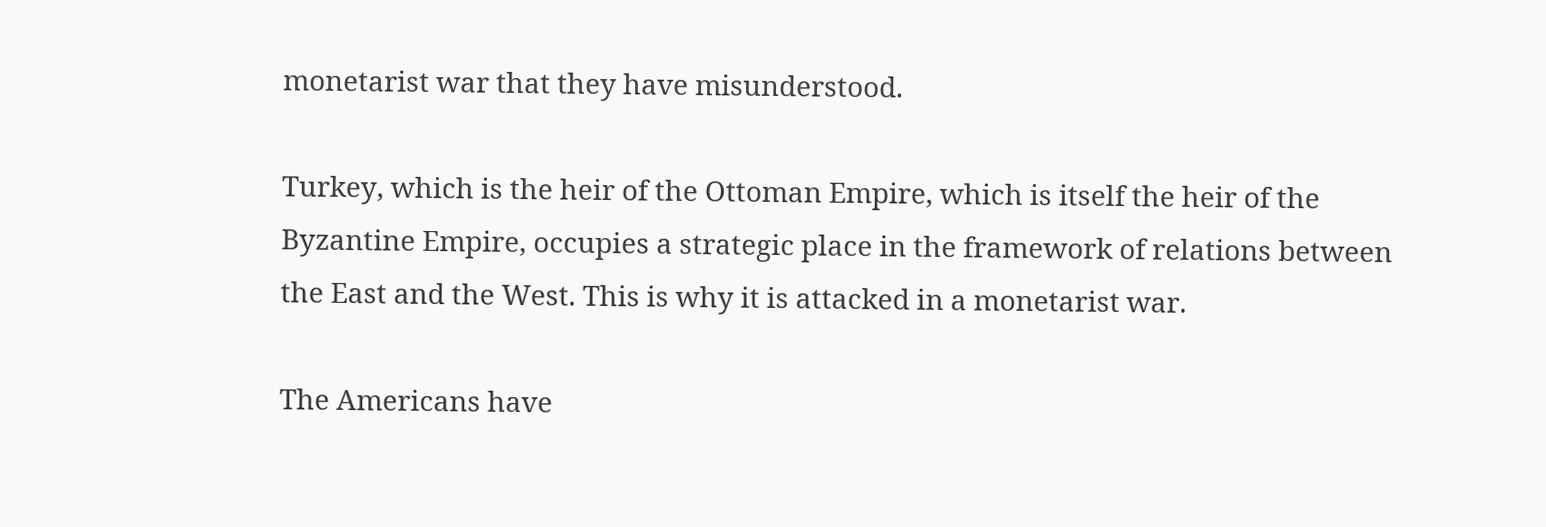monetarist war that they have misunderstood.

Turkey, which is the heir of the Ottoman Empire, which is itself the heir of the Byzantine Empire, occupies a strategic place in the framework of relations between the East and the West. This is why it is attacked in a monetarist war.

The Americans have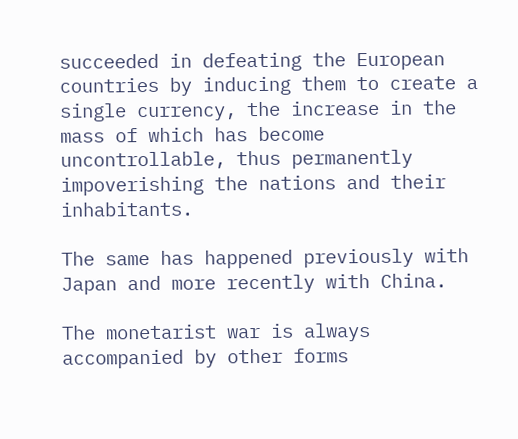succeeded in defeating the European countries by inducing them to create a single currency, the increase in the mass of which has become uncontrollable, thus permanently impoverishing the nations and their inhabitants.

The same has happened previously with Japan and more recently with China.

The monetarist war is always accompanied by other forms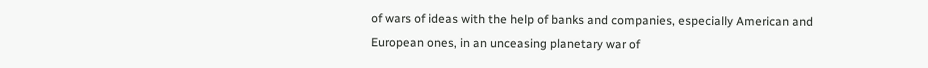of wars of ideas with the help of banks and companies, especially American and European ones, in an unceasing planetary war of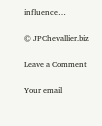influence…

© JPChevallier.biz

Leave a Comment

Your email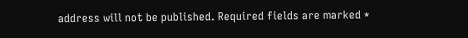address will not be published. Required fields are marked *